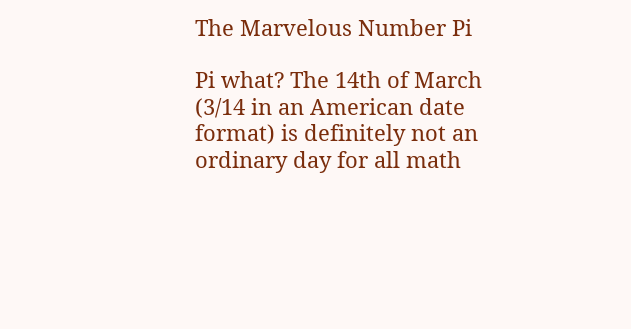The Marvelous Number Pi

Pi what? The 14th of March (3/14 in an American date format) is definitely not an ordinary day for all math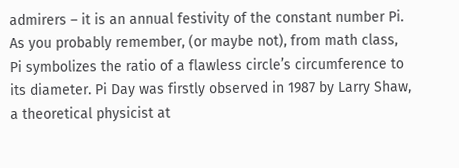admirers – it is an annual festivity of the constant number Pi. As you probably remember, (or maybe not), from math class, Pi symbolizes the ratio of a flawless circle’s circumference to its diameter. Pi Day was firstly observed in 1987 by Larry Shaw, a theoretical physicist at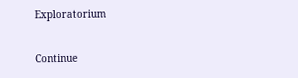Exploratorium

Continue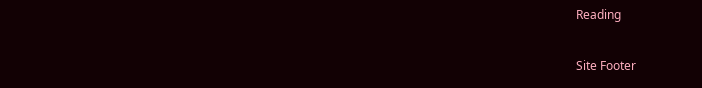Reading

Site Footer